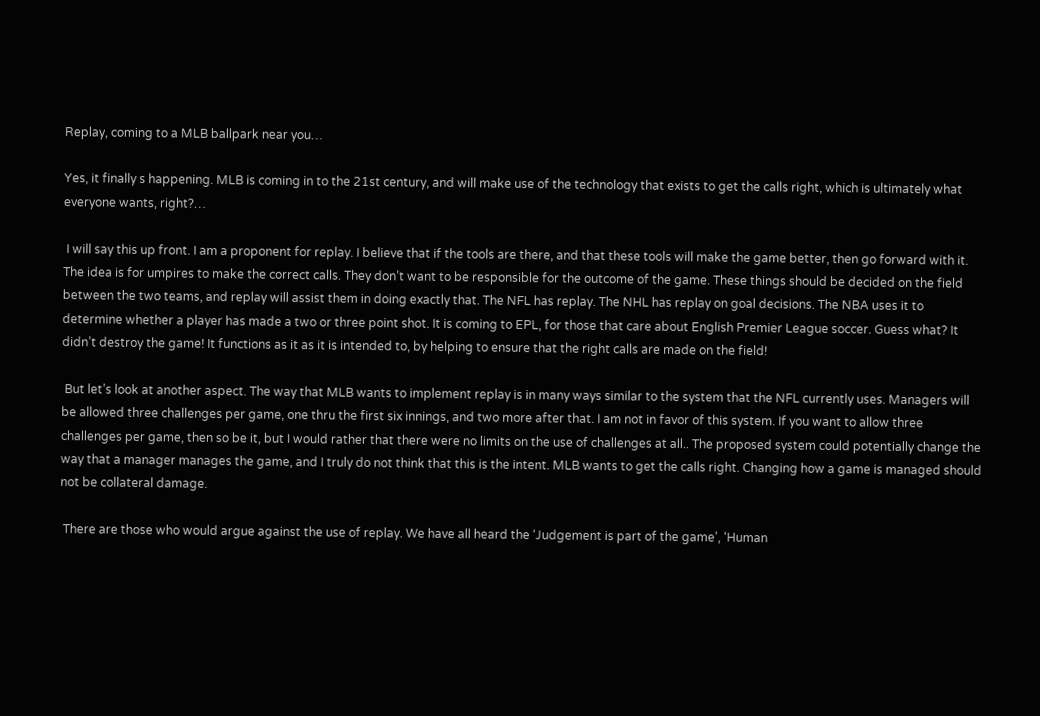Replay, coming to a MLB ballpark near you…

Yes, it finally s happening. MLB is coming in to the 21st century, and will make use of the technology that exists to get the calls right, which is ultimately what everyone wants, right?…

 I will say this up front. I am a proponent for replay. I believe that if the tools are there, and that these tools will make the game better, then go forward with it. The idea is for umpires to make the correct calls. They don’t want to be responsible for the outcome of the game. These things should be decided on the field between the two teams, and replay will assist them in doing exactly that. The NFL has replay. The NHL has replay on goal decisions. The NBA uses it to determine whether a player has made a two or three point shot. It is coming to EPL, for those that care about English Premier League soccer. Guess what? It didn’t destroy the game! It functions as it as it is intended to, by helping to ensure that the right calls are made on the field!

 But let’s look at another aspect. The way that MLB wants to implement replay is in many ways similar to the system that the NFL currently uses. Managers will be allowed three challenges per game, one thru the first six innings, and two more after that. I am not in favor of this system. If you want to allow three challenges per game, then so be it, but I would rather that there were no limits on the use of challenges at all.. The proposed system could potentially change the way that a manager manages the game, and I truly do not think that this is the intent. MLB wants to get the calls right. Changing how a game is managed should not be collateral damage.

 There are those who would argue against the use of replay. We have all heard the ‘Judgement is part of the game’, ‘Human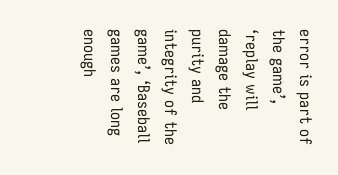error is part of the game’, ‘replay will damage the purity and integrity of the game’, ‘Baseball games are long enough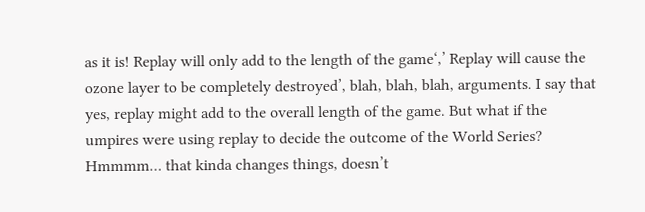as it is! Replay will only add to the length of the game‘,’ Replay will cause the ozone layer to be completely destroyed’, blah, blah, blah, arguments. I say that yes, replay might add to the overall length of the game. But what if the umpires were using replay to decide the outcome of the World Series? Hmmmm… that kinda changes things, doesn’t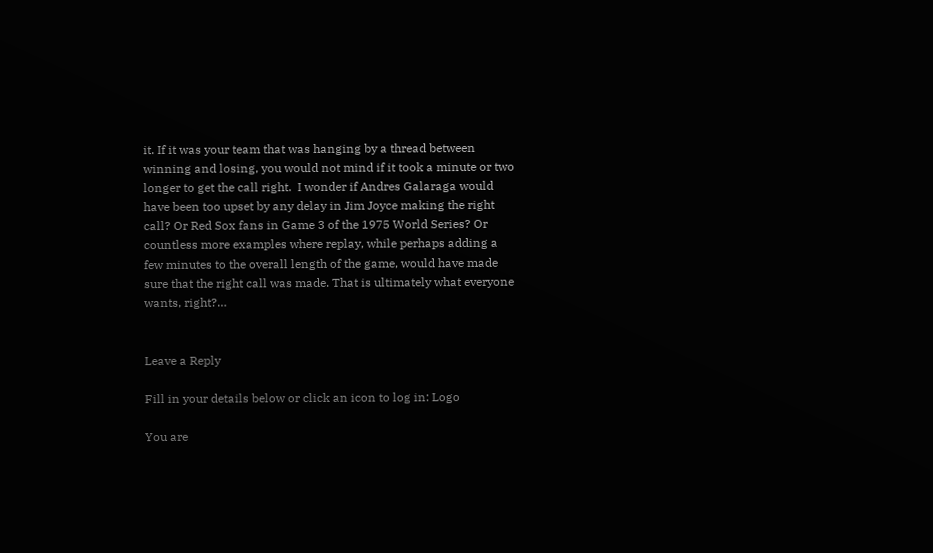it. If it was your team that was hanging by a thread between winning and losing, you would not mind if it took a minute or two longer to get the call right.  I wonder if Andres Galaraga would have been too upset by any delay in Jim Joyce making the right call? Or Red Sox fans in Game 3 of the 1975 World Series? Or countless more examples where replay, while perhaps adding a few minutes to the overall length of the game, would have made sure that the right call was made. That is ultimately what everyone wants, right?…


Leave a Reply

Fill in your details below or click an icon to log in: Logo

You are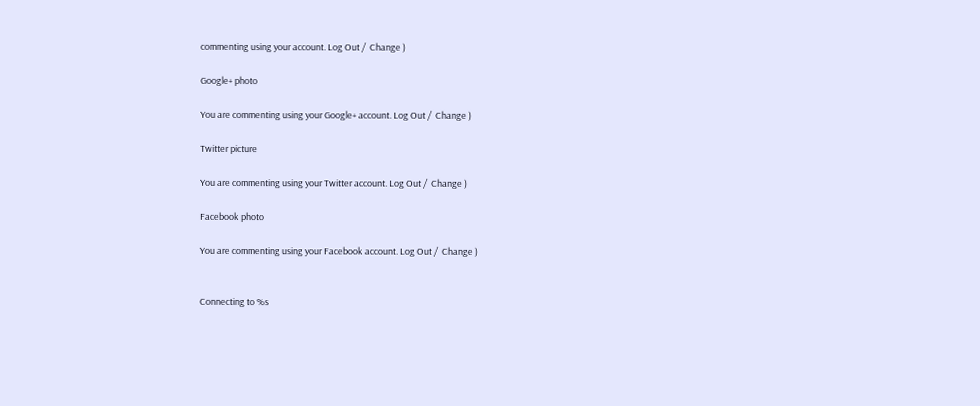commenting using your account. Log Out /  Change )

Google+ photo

You are commenting using your Google+ account. Log Out /  Change )

Twitter picture

You are commenting using your Twitter account. Log Out /  Change )

Facebook photo

You are commenting using your Facebook account. Log Out /  Change )


Connecting to %s